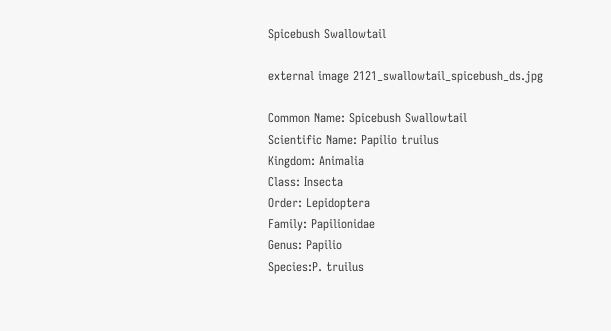Spicebush Swallowtail

external image 2121_swallowtail_spicebush_ds.jpg

Common Name: Spicebush Swallowtail
Scientific Name: Papilio truilus
Kingdom: Animalia
Class: Insecta
Order: Lepidoptera
Family: Papilionidae
Genus: Papilio
Species:P. truilus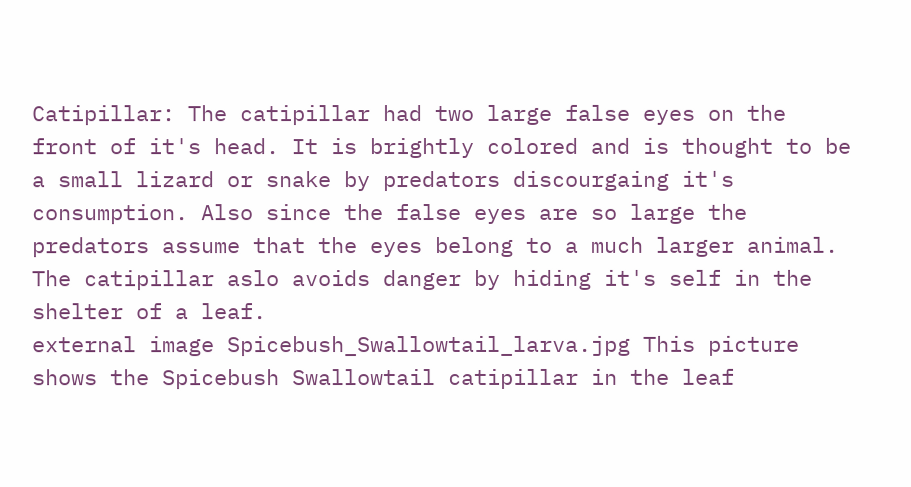Catipillar: The catipillar had two large false eyes on the front of it's head. It is brightly colored and is thought to be a small lizard or snake by predators discourgaing it's consumption. Also since the false eyes are so large the predators assume that the eyes belong to a much larger animal. The catipillar aslo avoids danger by hiding it's self in the shelter of a leaf.
external image Spicebush_Swallowtail_larva.jpg This picture shows the Spicebush Swallowtail catipillar in the leaf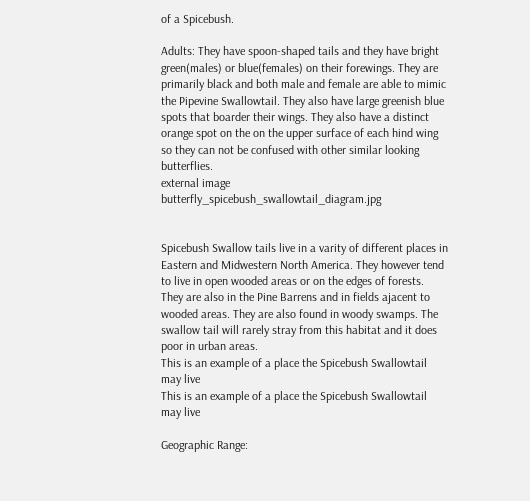of a Spicebush.

Adults: They have spoon-shaped tails and they have bright green(males) or blue(females) on their forewings. They are primarily black and both male and female are able to mimic the Pipevine Swallowtail. They also have large greenish blue spots that boarder their wings. They also have a distinct orange spot on the on the upper surface of each hind wing so they can not be confused with other similar looking butterflies.
external image butterfly_spicebush_swallowtail_diagram.jpg


Spicebush Swallow tails live in a varity of different places in Eastern and Midwestern North America. They however tend to live in open wooded areas or on the edges of forests. They are also in the Pine Barrens and in fields ajacent to wooded areas. They are also found in woody swamps. The swallow tail will rarely stray from this habitat and it does poor in urban areas.
This is an example of a place the Spicebush Swallowtail may live
This is an example of a place the Spicebush Swallowtail may live

Geographic Range: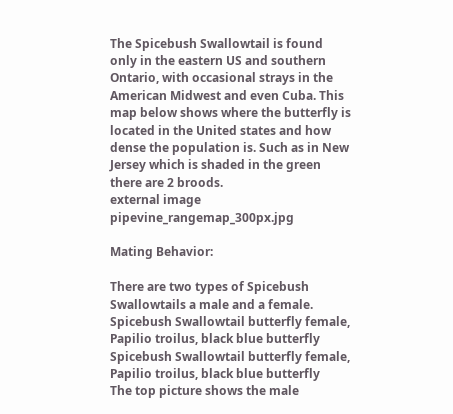The Spicebush Swallowtail is found only in the eastern US and southern Ontario, with occasional strays in the American Midwest and even Cuba. This map below shows where the butterfly is located in the United states and how dense the population is. Such as in New Jersey which is shaded in the green there are 2 broods.
external image pipevine_rangemap_300px.jpg

Mating Behavior:

There are two types of Spicebush Swallowtails a male and a female.
Spicebush Swallowtail butterfly female, Papilio troilus, black blue butterfly
Spicebush Swallowtail butterfly female, Papilio troilus, black blue butterfly
The top picture shows the male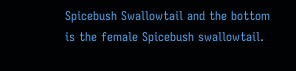Spicebush Swallowtail and the bottom is the female Spicebush swallowtail.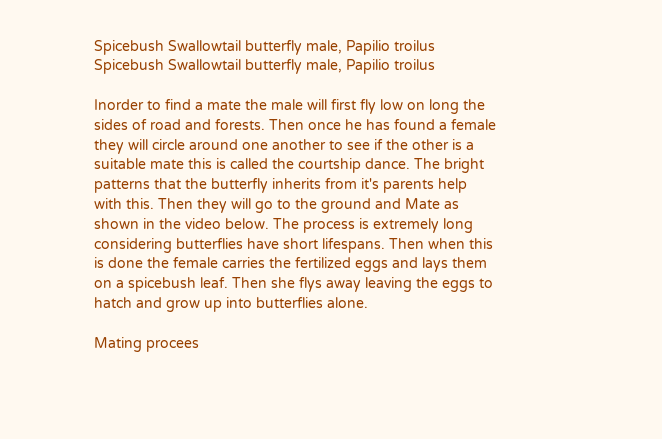Spicebush Swallowtail butterfly male, Papilio troilus
Spicebush Swallowtail butterfly male, Papilio troilus

Inorder to find a mate the male will first fly low on long the sides of road and forests. Then once he has found a female they will circle around one another to see if the other is a suitable mate this is called the courtship dance. The bright patterns that the butterfly inherits from it's parents help with this. Then they will go to the ground and Mate as shown in the video below. The process is extremely long considering butterflies have short lifespans. Then when this is done the female carries the fertilized eggs and lays them on a spicebush leaf. Then she flys away leaving the eggs to hatch and grow up into butterflies alone.

Mating procees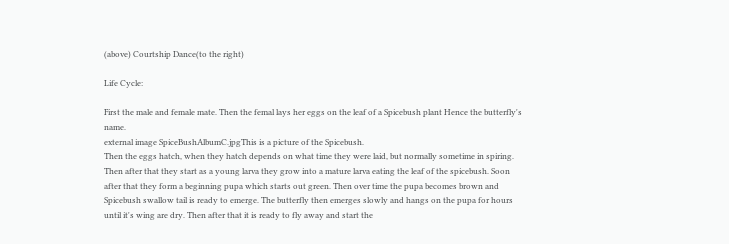(above) Courtship Dance(to the right)

Life Cycle:

First the male and female mate. Then the femal lays her eggs on the leaf of a Spicebush plant Hence the butterfly's name.
external image SpiceBushAlbumC.jpgThis is a picture of the Spicebush.
Then the eggs hatch, when they hatch depends on what time they were laid, but normally sometime in spiring. Then after that they start as a young larva they grow into a mature larva eating the leaf of the spicebush. Soon after that they form a beginning pupa which starts out green. Then over time the pupa becomes brown and Spicebush swallow tail is ready to emerge. The butterfly then emerges slowly and hangs on the pupa for hours until it's wing are dry. Then after that it is ready to fly away and start the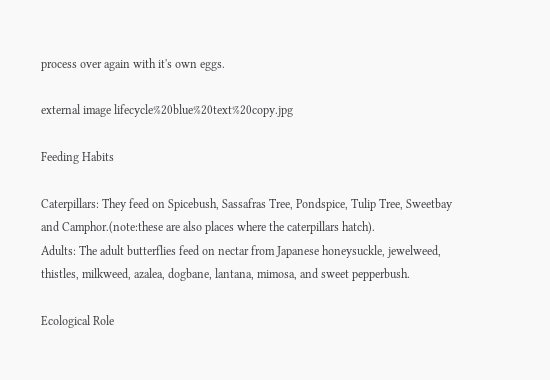process over again with it's own eggs.

external image lifecycle%20blue%20text%20copy.jpg

Feeding Habits

Caterpillars: They feed on Spicebush, Sassafras Tree, Pondspice, Tulip Tree, Sweetbay and Camphor.(note:these are also places where the caterpillars hatch).
Adults: The adult butterflies feed on nectar from Japanese honeysuckle, jewelweed, thistles, milkweed, azalea, dogbane, lantana, mimosa, and sweet pepperbush.

Ecological Role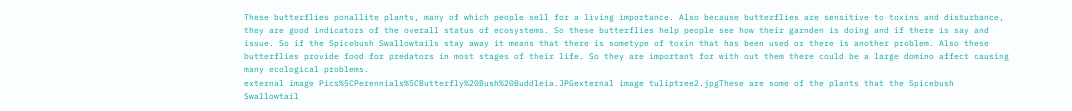These butterflies ponallite plants, many of which people sell for a living importance. Also because butterflies are sensitive to toxins and disturbance, they are good indicators of the overall status of ecosystems. So these butterflies help people see how their garnden is doing and if there is say and issue. So if the Spicebush Swallowtails stay away it means that there is sometype of toxin that has been used or there is another problem. Also these butterflies provide food for predators in most stages of their life. So they are important for with out them there could be a large domino affect causing many ecological problems.
external image Pics%5CPerennials%5CButterfly%20Bush%20Buddleia.JPGexternal image tuliptree2.jpgThese are some of the plants that the Spicebush Swallowtail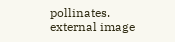pollinates.
external image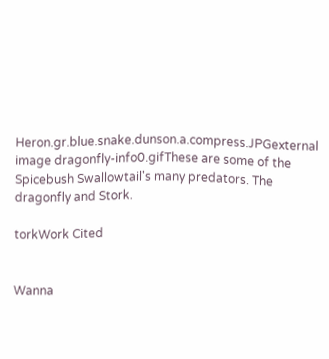Heron.gr.blue.snake.dunson.a.compress.JPGexternal image dragonfly-info0.gifThese are some of the Spicebush Swallowtail's many predators. The dragonfly and Stork.

torkWork Cited


Wanna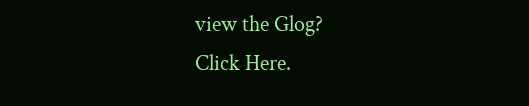view the Glog?
Click Here.